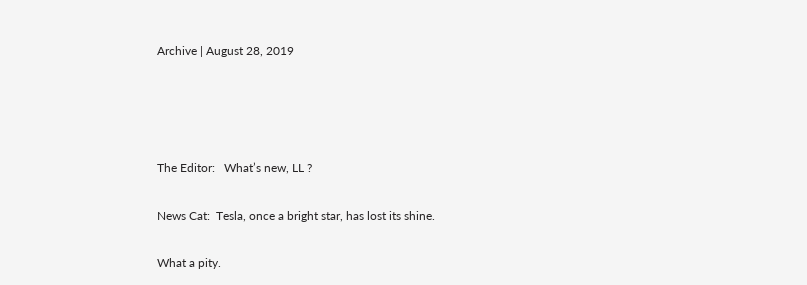Archive | August 28, 2019




The Editor:   What’s new, LL ?

News Cat:  Tesla, once a bright star, has lost its shine.

What a pity.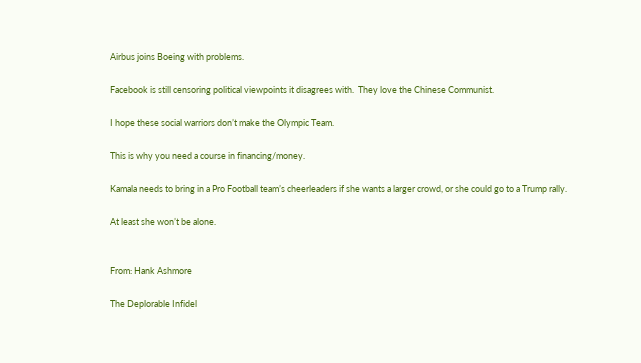Airbus joins Boeing with problems.

Facebook is still censoring political viewpoints it disagrees with.  They love the Chinese Communist.

I hope these social warriors don’t make the Olympic Team.

This is why you need a course in financing/money.

Kamala needs to bring in a Pro Football team’s cheerleaders if she wants a larger crowd, or she could go to a Trump rally.

At least she won’t be alone.


From: Hank Ashmore

The Deplorable Infidel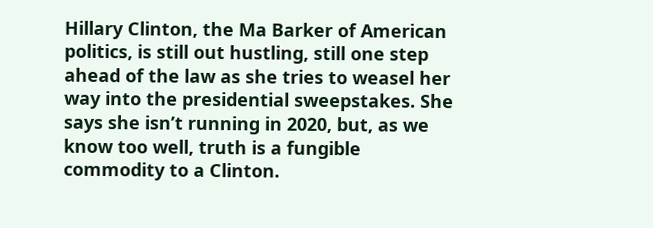Hillary Clinton, the Ma Barker of American politics, is still out hustling, still one step ahead of the law as she tries to weasel her way into the presidential sweepstakes. She says she isn’t running in 2020, but, as we know too well, truth is a fungible commodity to a Clinton.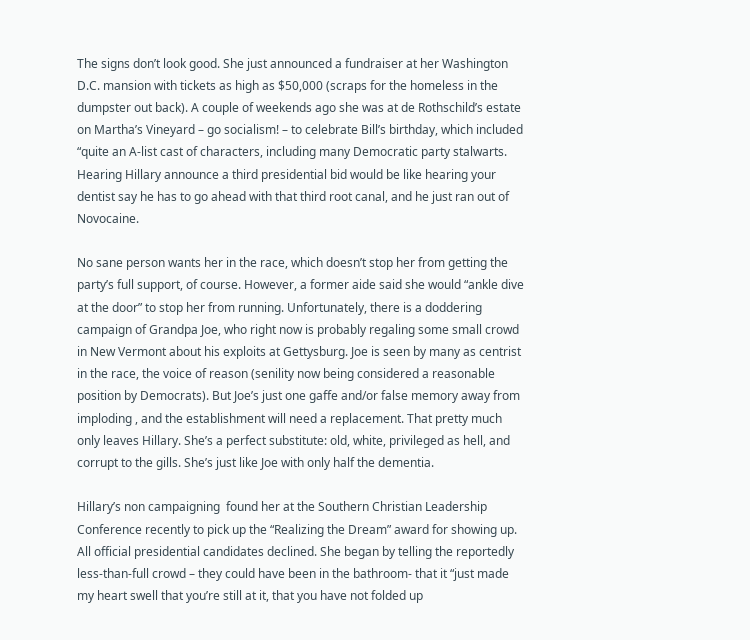The signs don’t look good. She just announced a fundraiser at her Washington D.C. mansion with tickets as high as $50,000 (scraps for the homeless in the dumpster out back). A couple of weekends ago she was at de Rothschild’s estate on Martha’s Vineyard – go socialism! – to celebrate Bill’s birthday, which included “quite an A-list cast of characters, including many Democratic party stalwarts. Hearing Hillary announce a third presidential bid would be like hearing your dentist say he has to go ahead with that third root canal, and he just ran out of Novocaine.

No sane person wants her in the race, which doesn’t stop her from getting the party’s full support, of course. However, a former aide said she would “ankle dive at the door” to stop her from running. Unfortunately, there is a doddering campaign of Grandpa Joe, who right now is probably regaling some small crowd in New Vermont about his exploits at Gettysburg. Joe is seen by many as centrist in the race, the voice of reason (senility now being considered a reasonable position by Democrats). But Joe’s just one gaffe and/or false memory away from imploding , and the establishment will need a replacement. That pretty much only leaves Hillary. She’s a perfect substitute: old, white, privileged as hell, and corrupt to the gills. She’s just like Joe with only half the dementia.

Hillary’s non campaigning  found her at the Southern Christian Leadership Conference recently to pick up the “Realizing the Dream” award for showing up. All official presidential candidates declined. She began by telling the reportedly less-than-full crowd – they could have been in the bathroom- that it “just made my heart swell that you’re still at it, that you have not folded up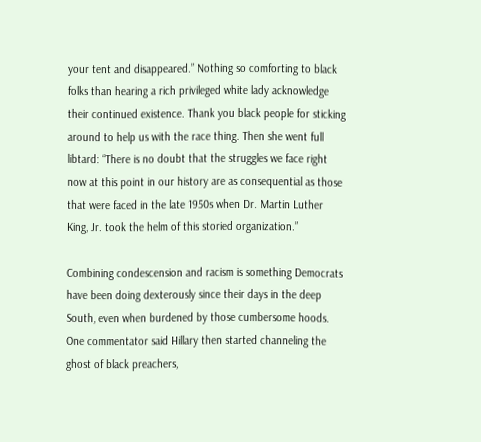your tent and disappeared.” Nothing so comforting to black folks than hearing a rich privileged white lady acknowledge their continued existence. Thank you black people for sticking around to help us with the race thing. Then she went full libtard: “There is no doubt that the struggles we face right now at this point in our history are as consequential as those that were faced in the late 1950s when Dr. Martin Luther King, Jr. took the helm of this storied organization.”

Combining condescension and racism is something Democrats have been doing dexterously since their days in the deep South, even when burdened by those cumbersome hoods. One commentator said Hillary then started channeling the ghost of black preachers,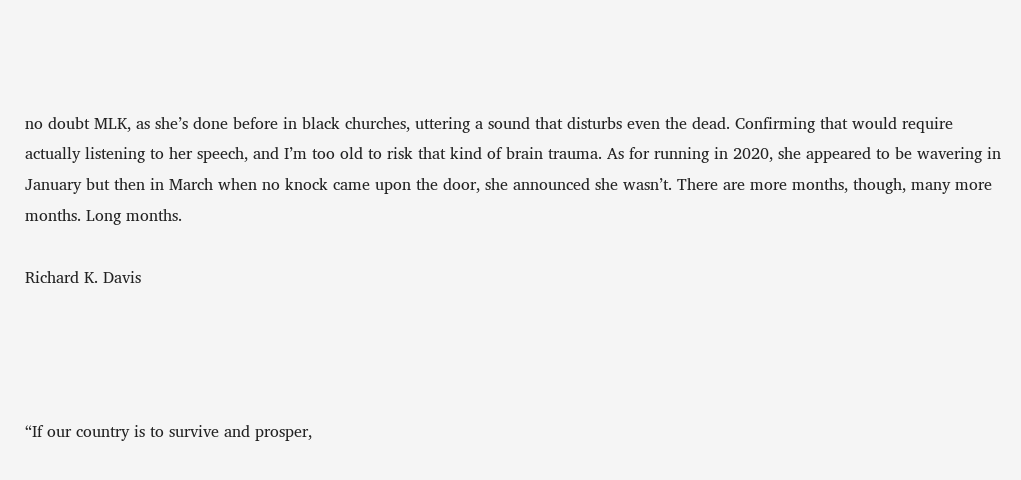no doubt MLK, as she’s done before in black churches, uttering a sound that disturbs even the dead. Confirming that would require actually listening to her speech, and I’m too old to risk that kind of brain trauma. As for running in 2020, she appeared to be wavering in January but then in March when no knock came upon the door, she announced she wasn’t. There are more months, though, many more months. Long months.

Richard K. Davis




“If our country is to survive and prosper,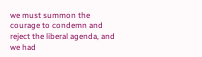we must summon the courage to condemn and reject the liberal agenda, and we had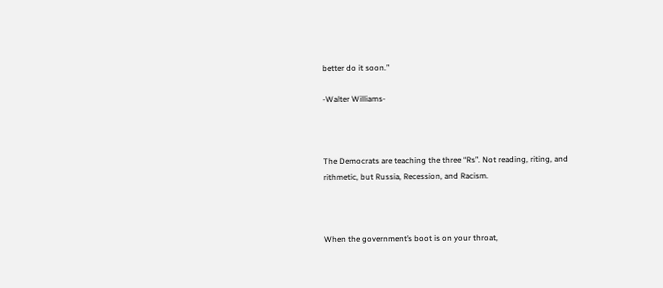better do it soon.”

-Walter Williams-



The Democrats are teaching the three “Rs”. Not reading, riting, and rithmetic, but Russia, Recession, and Racism.



When the government’s boot is on your throat,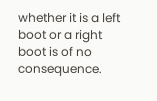whether it is a left boot or a right boot is of no consequence.